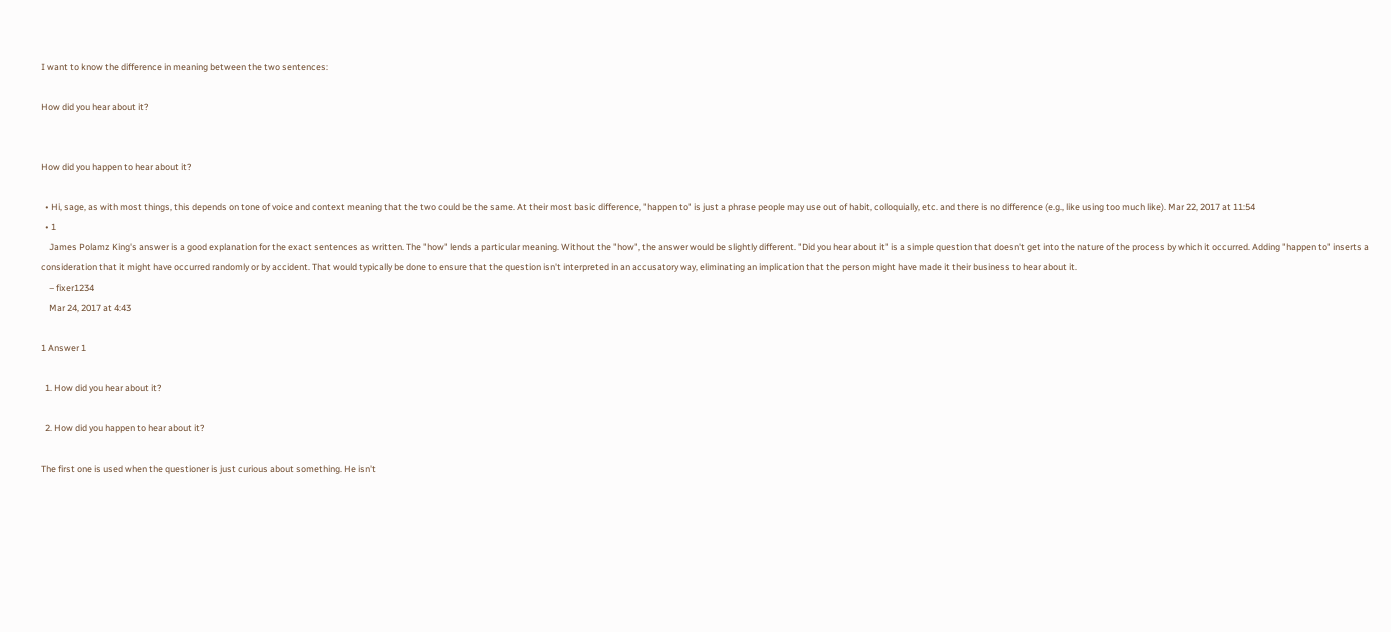I want to know the difference in meaning between the two sentences:

How did you hear about it?


How did you happen to hear about it?

  • Hi, sage, as with most things, this depends on tone of voice and context meaning that the two could be the same. At their most basic difference, "happen to" is just a phrase people may use out of habit, colloquially, etc. and there is no difference (e.g., like using too much like). Mar 22, 2017 at 11:54
  • 1
    James Polamz King's answer is a good explanation for the exact sentences as written. The "how" lends a particular meaning. Without the "how", the answer would be slightly different. "Did you hear about it" is a simple question that doesn't get into the nature of the process by which it occurred. Adding "happen to" inserts a consideration that it might have occurred randomly or by accident. That would typically be done to ensure that the question isn't interpreted in an accusatory way, eliminating an implication that the person might have made it their business to hear about it.
    – fixer1234
    Mar 24, 2017 at 4:43

1 Answer 1

  1. How did you hear about it?

  2. How did you happen to hear about it?

The first one is used when the questioner is just curious about something. He isn't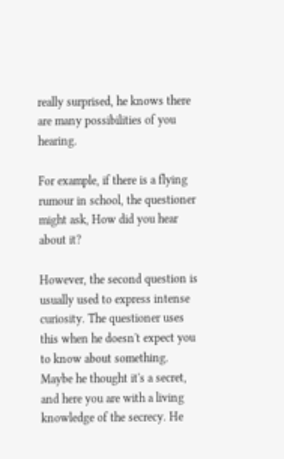really surprised, he knows there are many possibilities of you hearing.

For example, if there is a flying rumour in school, the questioner might ask, How did you hear about it?

However, the second question is usually used to express intense curiosity. The questioner uses this when he doesn't expect you to know about something. Maybe he thought it's a secret, and here you are with a living knowledge of the secrecy. He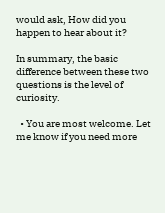would ask, How did you happen to hear about it?

In summary, the basic difference between these two questions is the level of curiosity.

  • You are most welcome. Let me know if you need more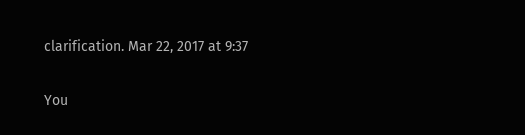clarification. Mar 22, 2017 at 9:37

You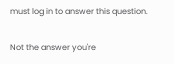must log in to answer this question.

Not the answer you're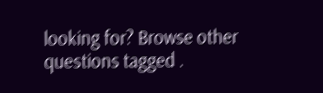looking for? Browse other questions tagged .